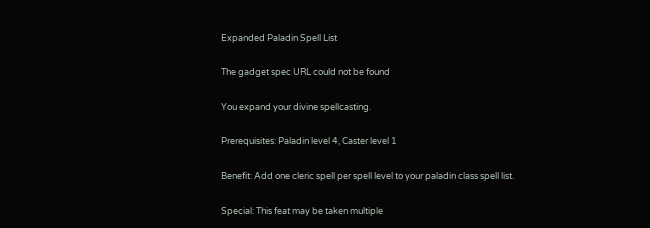Expanded Paladin Spell List

The gadget spec URL could not be found

You expand your divine spellcasting.

Prerequisites: Paladin level 4, Caster level 1

Benefit: Add one cleric spell per spell level to your paladin class spell list.

Special: This feat may be taken multiple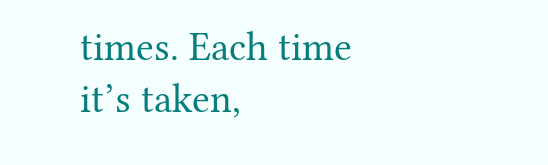times. Each time it’s taken,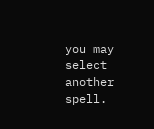you may select another spell.